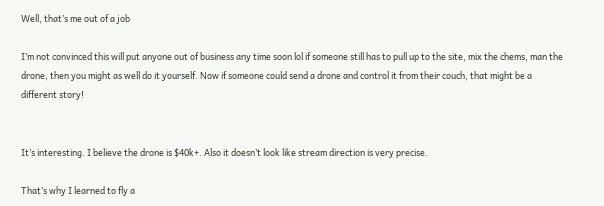Well, that’s me out of a job

I’m not convinced this will put anyone out of business any time soon lol if someone still has to pull up to the site, mix the chems, man the drone, then you might as well do it yourself. Now if someone could send a drone and control it from their couch, that might be a different story!


It’s interesting. I believe the drone is $40k+. Also it doesn’t look like stream direction is very precise.

That’s why I learned to fly a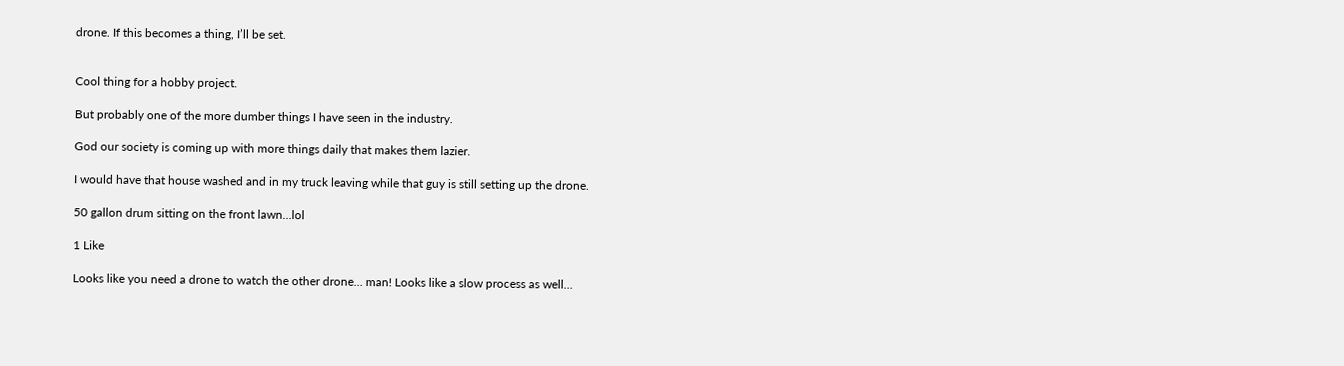drone. If this becomes a thing, I’ll be set.


Cool thing for a hobby project.

But probably one of the more dumber things I have seen in the industry.

God our society is coming up with more things daily that makes them lazier.

I would have that house washed and in my truck leaving while that guy is still setting up the drone.

50 gallon drum sitting on the front lawn…lol

1 Like

Looks like you need a drone to watch the other drone… man! Looks like a slow process as well…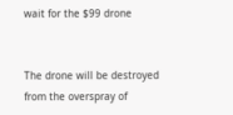wait for the $99 drone


The drone will be destroyed from the overspray of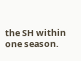the SH within one season.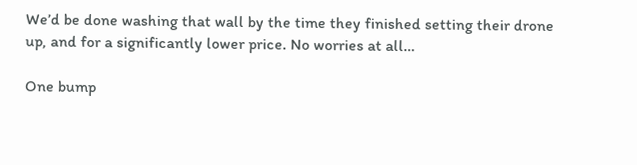We’d be done washing that wall by the time they finished setting their drone up, and for a significantly lower price. No worries at all…

One bump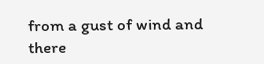from a gust of wind and there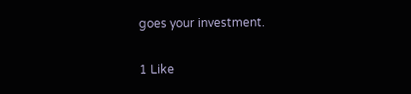goes your investment.

1 Like